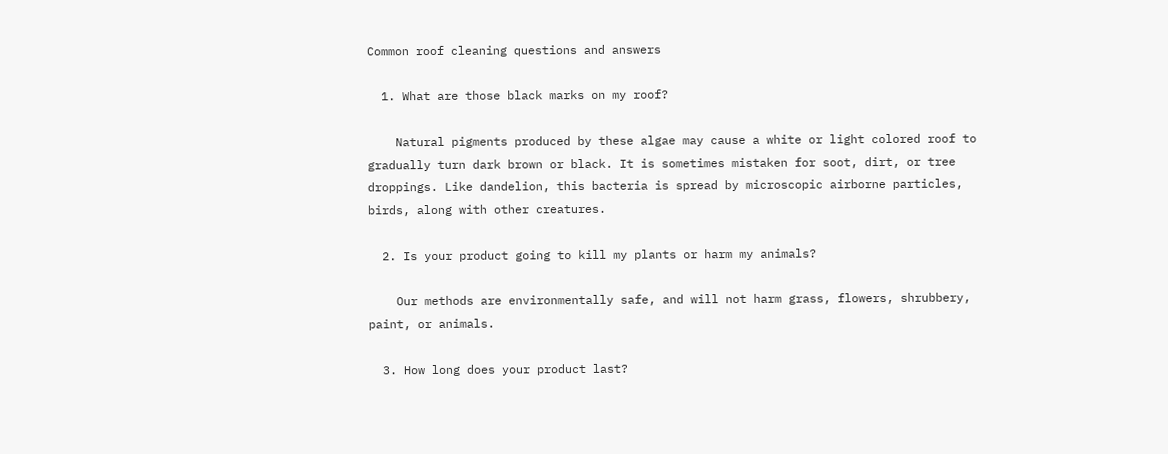Common roof cleaning questions and answers

  1. What are those black marks on my roof?

    Natural pigments produced by these algae may cause a white or light colored roof to gradually turn dark brown or black. It is sometimes mistaken for soot, dirt, or tree droppings. Like dandelion, this bacteria is spread by microscopic airborne particles, birds, along with other creatures.

  2. Is your product going to kill my plants or harm my animals?

    Our methods are environmentally safe, and will not harm grass, flowers, shrubbery, paint, or animals.

  3. How long does your product last?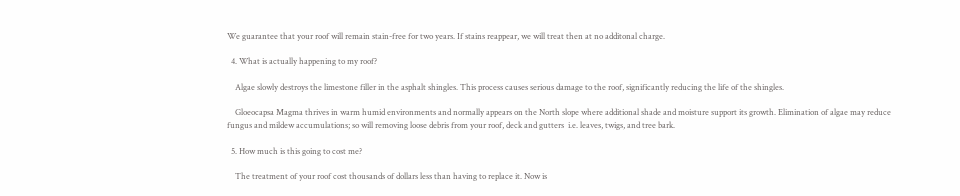We guarantee that your roof will remain stain-free for two years. If stains reappear, we will treat then at no additonal charge.

  4. What is actually happening to my roof?

    Algae slowly destroys the limestone filler in the asphalt shingles. This process causes serious damage to the roof, significantly reducing the life of the shingles.

    Gloeocapsa Magma thrives in warm humid environments and normally appears on the North slope where additional shade and moisture support its growth. Elimination of algae may reduce fungus and mildew accumulations; so will removing loose debris from your roof, deck and gutters  i.e. leaves, twigs, and tree bark.

  5. How much is this going to cost me?

    The treatment of your roof cost thousands of dollars less than having to replace it. Now is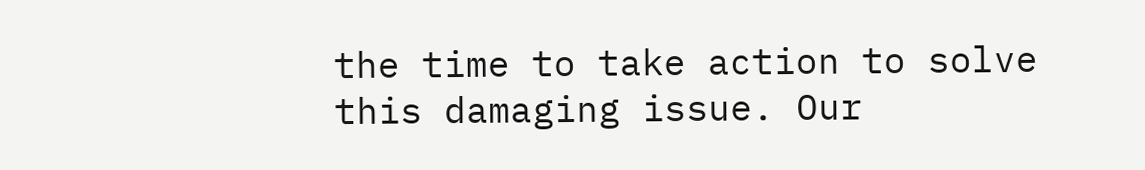the time to take action to solve this damaging issue. Our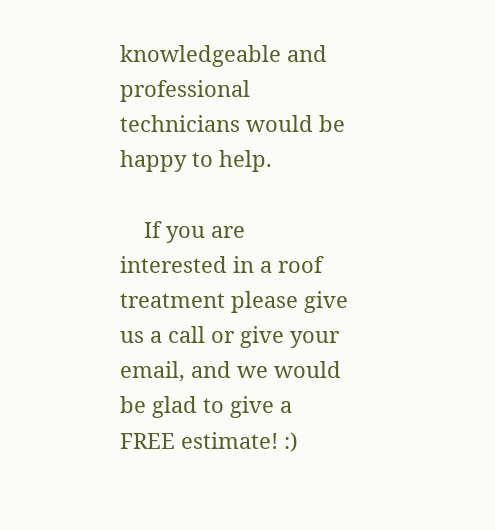knowledgeable and professional technicians would be happy to help.

    If you are interested in a roof treatment please give us a call or give your email, and we would be glad to give a FREE estimate! :)